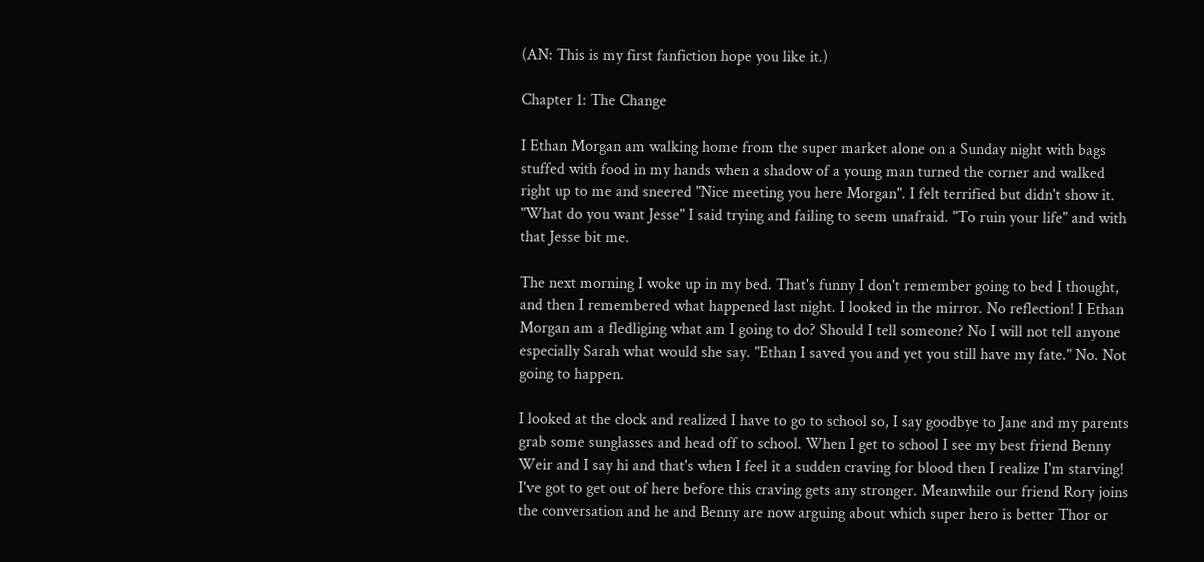(AN: This is my first fanfiction hope you like it.)

Chapter 1: The Change

I Ethan Morgan am walking home from the super market alone on a Sunday night with bags stuffed with food in my hands when a shadow of a young man turned the corner and walked right up to me and sneered "Nice meeting you here Morgan". I felt terrified but didn't show it. "What do you want Jesse" I said trying and failing to seem unafraid. "To ruin your life" and with that Jesse bit me.

The next morning I woke up in my bed. That's funny I don't remember going to bed I thought, and then I remembered what happened last night. I looked in the mirror. No reflection! I Ethan Morgan am a fledliging what am I going to do? Should I tell someone? No I will not tell anyone especially Sarah what would she say. "Ethan I saved you and yet you still have my fate." No. Not going to happen.

I looked at the clock and realized I have to go to school so, I say goodbye to Jane and my parents grab some sunglasses and head off to school. When I get to school I see my best friend Benny Weir and I say hi and that's when I feel it a sudden craving for blood then I realize I'm starving! I've got to get out of here before this craving gets any stronger. Meanwhile our friend Rory joins the conversation and he and Benny are now arguing about which super hero is better Thor or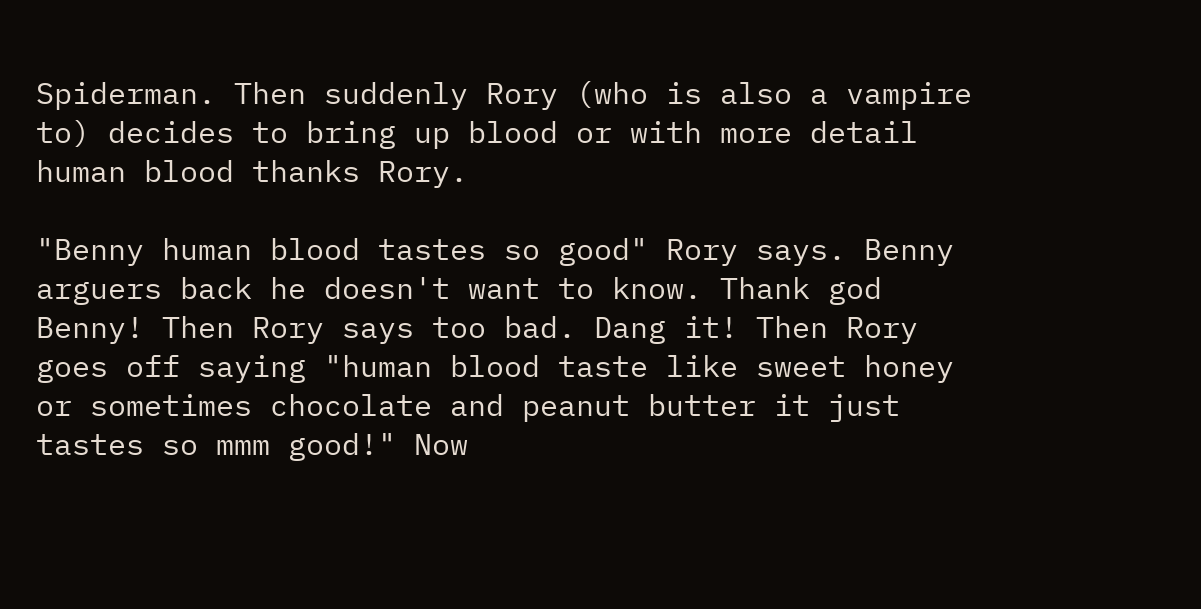Spiderman. Then suddenly Rory (who is also a vampire to) decides to bring up blood or with more detail human blood thanks Rory.

"Benny human blood tastes so good" Rory says. Benny arguers back he doesn't want to know. Thank god Benny! Then Rory says too bad. Dang it! Then Rory goes off saying "human blood taste like sweet honey or sometimes chocolate and peanut butter it just tastes so mmm good!" Now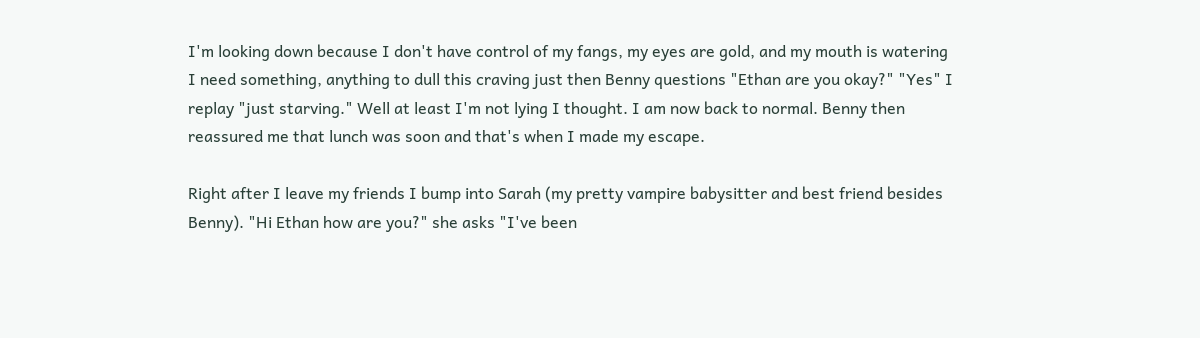I'm looking down because I don't have control of my fangs, my eyes are gold, and my mouth is watering I need something, anything to dull this craving just then Benny questions "Ethan are you okay?" "Yes" I replay "just starving." Well at least I'm not lying I thought. I am now back to normal. Benny then reassured me that lunch was soon and that's when I made my escape.

Right after I leave my friends I bump into Sarah (my pretty vampire babysitter and best friend besides Benny). "Hi Ethan how are you?" she asks "I've been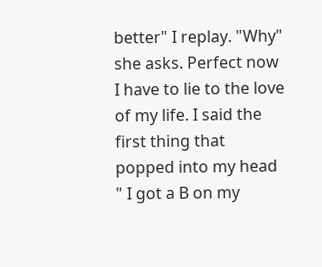better" I replay. "Why" she asks. Perfect now I have to lie to the love of my life. I said the first thing that popped into my head " I got a B on my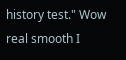history test." Wow real smooth I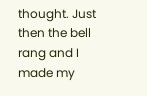thought. Just then the bell rang and I made my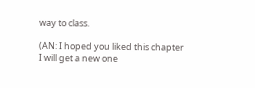way to class.

(AN: I hoped you liked this chapter I will get a new one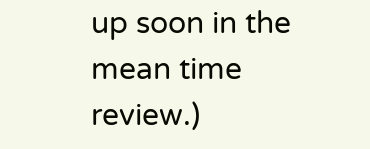up soon in the mean time review.)